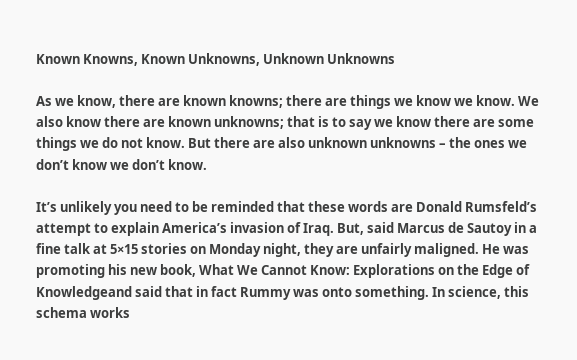Known Knowns, Known Unknowns, Unknown Unknowns

As we know, there are known knowns; there are things we know we know. We also know there are known unknowns; that is to say we know there are some things we do not know. But there are also unknown unknowns – the ones we don’t know we don’t know.

It’s unlikely you need to be reminded that these words are Donald Rumsfeld’s attempt to explain America’s invasion of Iraq. But, said Marcus de Sautoy in a fine talk at 5×15 stories on Monday night, they are unfairly maligned. He was promoting his new book, What We Cannot Know: Explorations on the Edge of Knowledgeand said that in fact Rummy was onto something. In science, this schema works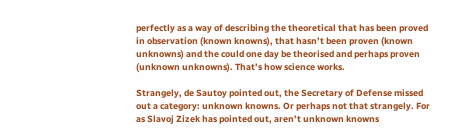perfectly as a way of describing the theoretical that has been proved in observation (known knowns), that hasn’t been proven (known unknowns) and the could one day be theorised and perhaps proven (unknown unknowns). That’s how science works.

Strangely, de Sautoy pointed out, the Secretary of Defense missed out a category: unknown knowns. Or perhaps not that strangely. For as Slavoj Zizek has pointed out, aren’t unknown knowns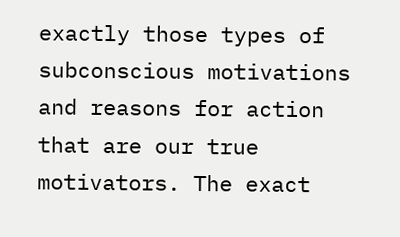exactly those types of subconscious motivations and reasons for action that are our true motivators. The exact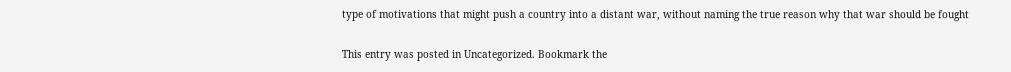type of motivations that might push a country into a distant war, without naming the true reason why that war should be fought

This entry was posted in Uncategorized. Bookmark the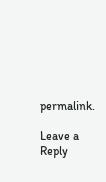permalink.

Leave a Reply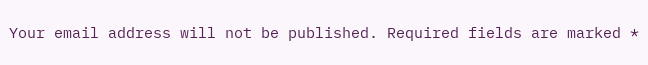Your email address will not be published. Required fields are marked *